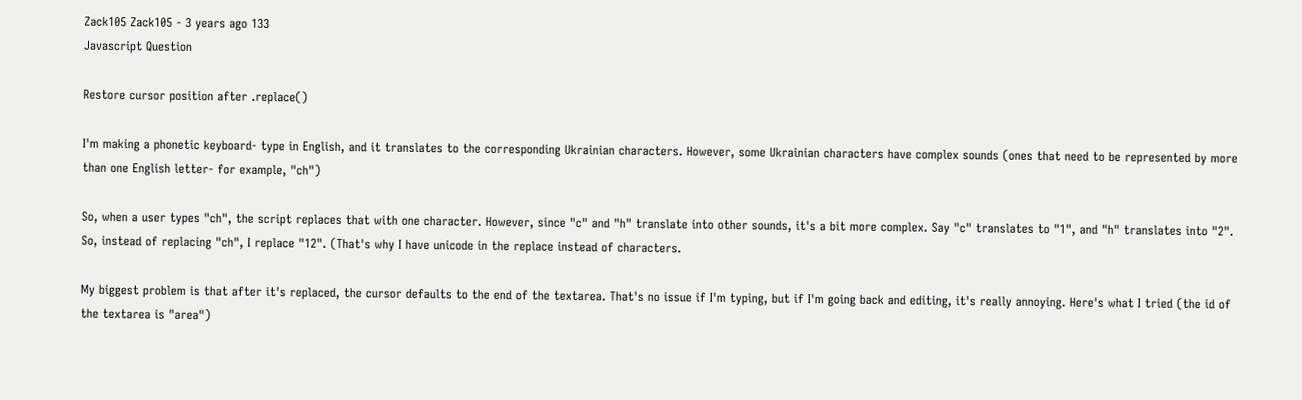Zack105 Zack105 - 3 years ago 133
Javascript Question

Restore cursor position after .replace()

I'm making a phonetic keyboard- type in English, and it translates to the corresponding Ukrainian characters. However, some Ukrainian characters have complex sounds (ones that need to be represented by more than one English letter- for example, "ch")

So, when a user types "ch", the script replaces that with one character. However, since "c" and "h" translate into other sounds, it's a bit more complex. Say "c" translates to "1", and "h" translates into "2". So, instead of replacing "ch", I replace "12". (That's why I have unicode in the replace instead of characters.

My biggest problem is that after it's replaced, the cursor defaults to the end of the textarea. That's no issue if I'm typing, but if I'm going back and editing, it's really annoying. Here's what I tried (the id of the textarea is "area")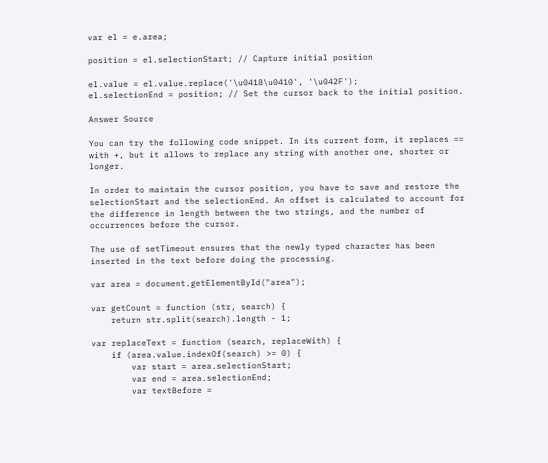var el = e.area;

position = el.selectionStart; // Capture initial position

el.value = el.value.replace('\u0418\u0410', '\u042F');
el.selectionEnd = position; // Set the cursor back to the initial position.

Answer Source

You can try the following code snippet. In its current form, it replaces == with +, but it allows to replace any string with another one, shorter or longer.

In order to maintain the cursor position, you have to save and restore the selectionStart and the selectionEnd. An offset is calculated to account for the difference in length between the two strings, and the number of occurrences before the cursor.

The use of setTimeout ensures that the newly typed character has been inserted in the text before doing the processing.

var area = document.getElementById("area");

var getCount = function (str, search) {
    return str.split(search).length - 1;

var replaceText = function (search, replaceWith) {
    if (area.value.indexOf(search) >= 0) {
        var start = area.selectionStart;
        var end = area.selectionEnd;
        var textBefore =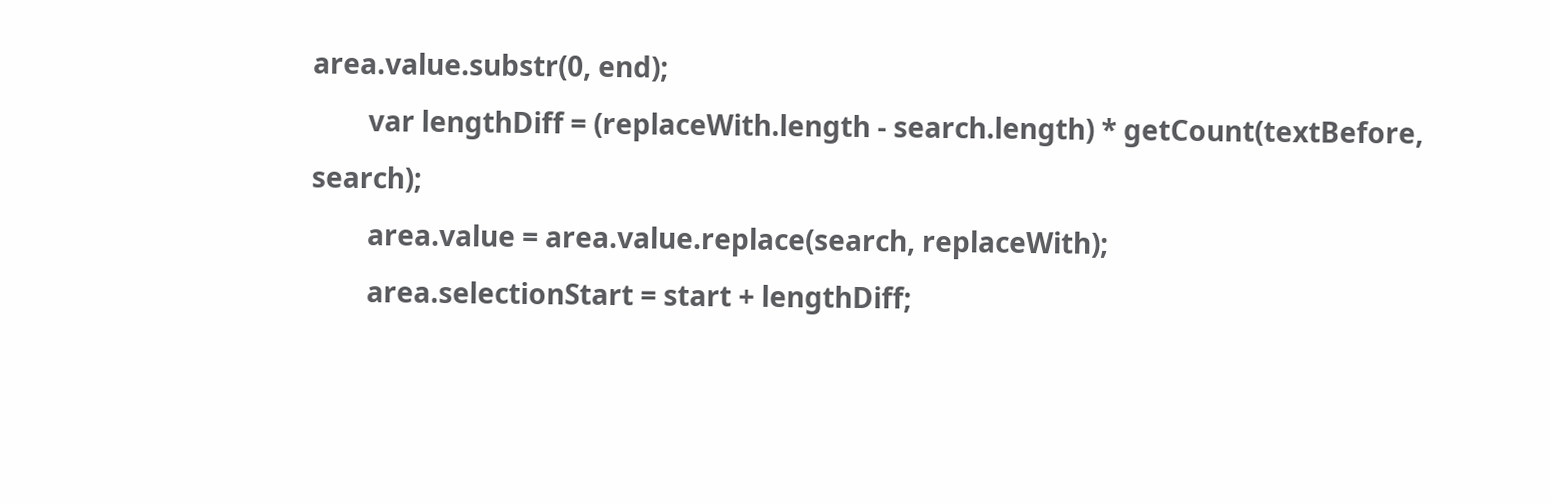area.value.substr(0, end);
        var lengthDiff = (replaceWith.length - search.length) * getCount(textBefore, search);
        area.value = area.value.replace(search, replaceWith);
        area.selectionStart = start + lengthDiff;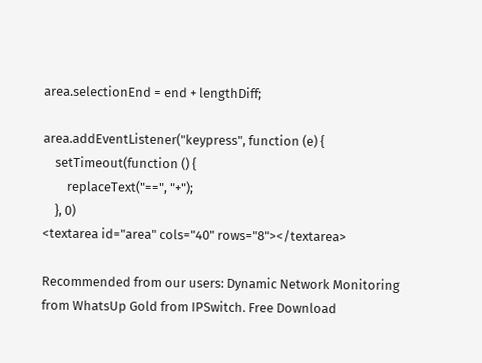area.selectionEnd = end + lengthDiff;

area.addEventListener("keypress", function (e) {
    setTimeout(function () {
        replaceText("==", "+");
    }, 0)
<textarea id="area" cols="40" rows="8"></textarea>

Recommended from our users: Dynamic Network Monitoring from WhatsUp Gold from IPSwitch. Free Download